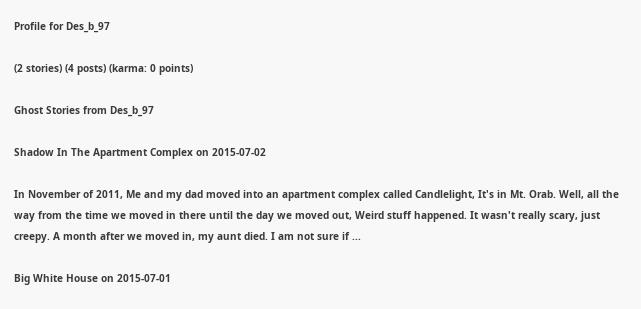Profile for Des_b_97

(2 stories) (4 posts) (karma: 0 points)

Ghost Stories from Des_b_97

Shadow In The Apartment Complex on 2015-07-02

In November of 2011, Me and my dad moved into an apartment complex called Candlelight, It's in Mt. Orab. Well, all the way from the time we moved in there until the day we moved out, Weird stuff happened. It wasn't really scary, just creepy. A month after we moved in, my aunt died. I am not sure if ...

Big White House on 2015-07-01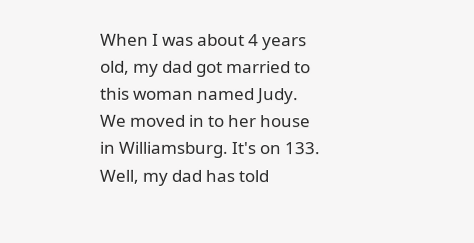When I was about 4 years old, my dad got married to this woman named Judy. We moved in to her house in Williamsburg. It's on 133. Well, my dad has told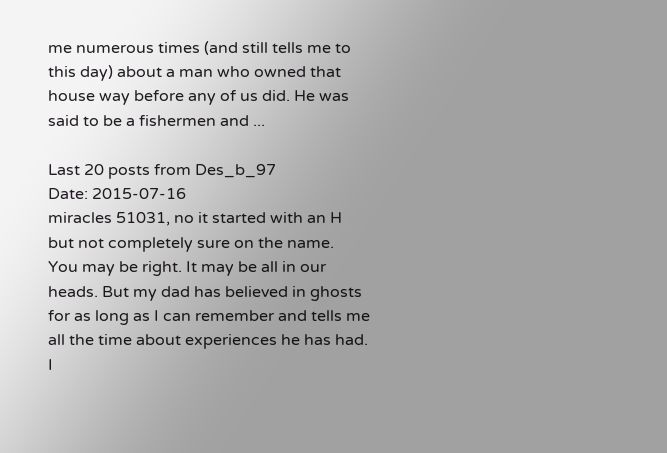me numerous times (and still tells me to this day) about a man who owned that house way before any of us did. He was said to be a fishermen and ...

Last 20 posts from Des_b_97
Date: 2015-07-16
miracles 51031, no it started with an H but not completely sure on the name.
You may be right. It may be all in our heads. But my dad has believed in ghosts for as long as I can remember and tells me all the time about experiences he has had. I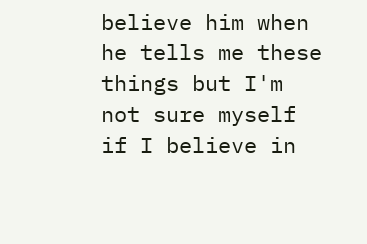believe him when he tells me these things but I'm not sure myself if I believe in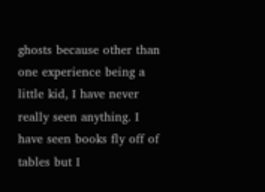ghosts because other than one experience being a little kid, I have never really seen anything. I have seen books fly off of tables but I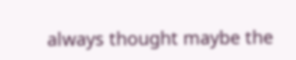always thought maybe the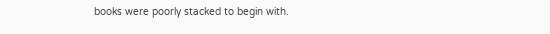books were poorly stacked to begin with.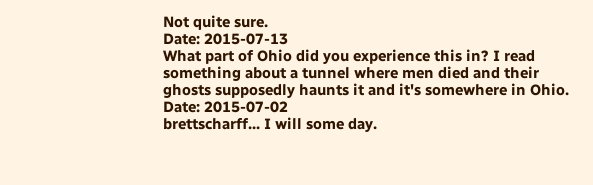Not quite sure.
Date: 2015-07-13
What part of Ohio did you experience this in? I read something about a tunnel where men died and their ghosts supposedly haunts it and it's somewhere in Ohio.
Date: 2015-07-02
brettscharff... I will some day.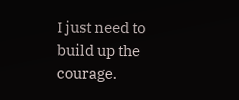I just need to build up the courage.